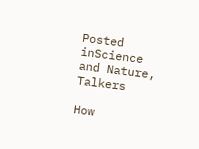Posted inScience and Nature, Talkers

How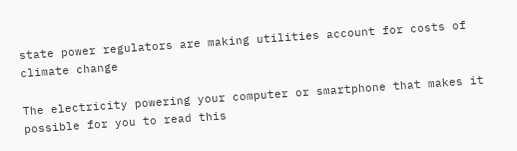state power regulators are making utilities account for costs of climate change

The electricity powering your computer or smartphone that makes it possible for you to read this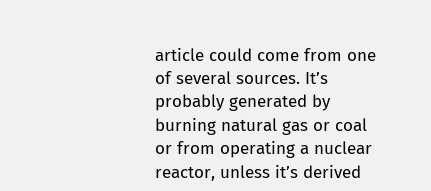article could come from one of several sources. It’s probably generated by burning natural gas or coal or from operating a nuclear reactor, unless it’s derived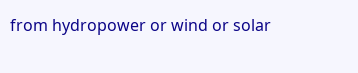from hydropower or wind or solar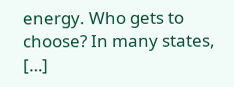energy. Who gets to choose? In many states, […]